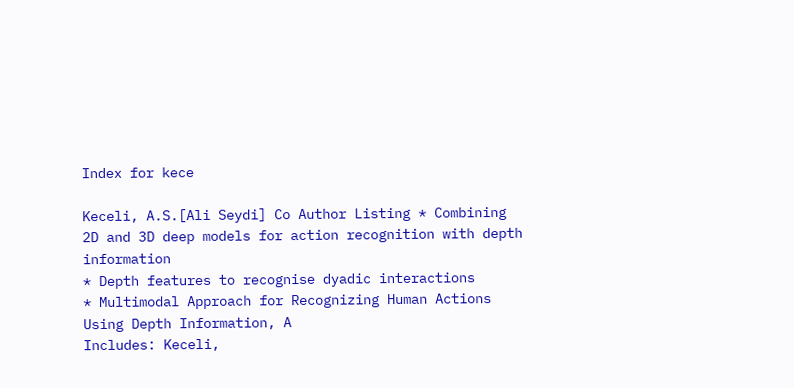Index for kece

Keceli, A.S.[Ali Seydi] Co Author Listing * Combining 2D and 3D deep models for action recognition with depth information
* Depth features to recognise dyadic interactions
* Multimodal Approach for Recognizing Human Actions Using Depth Information, A
Includes: Keceli,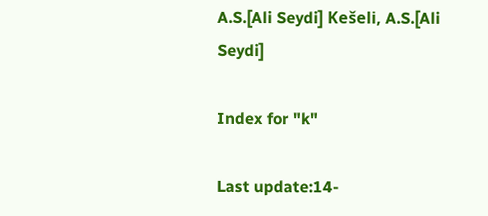A.S.[Ali Seydi] Kešeli, A.S.[Ali Seydi]

Index for "k"

Last update:14-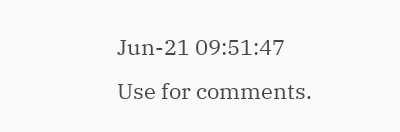Jun-21 09:51:47
Use for comments.